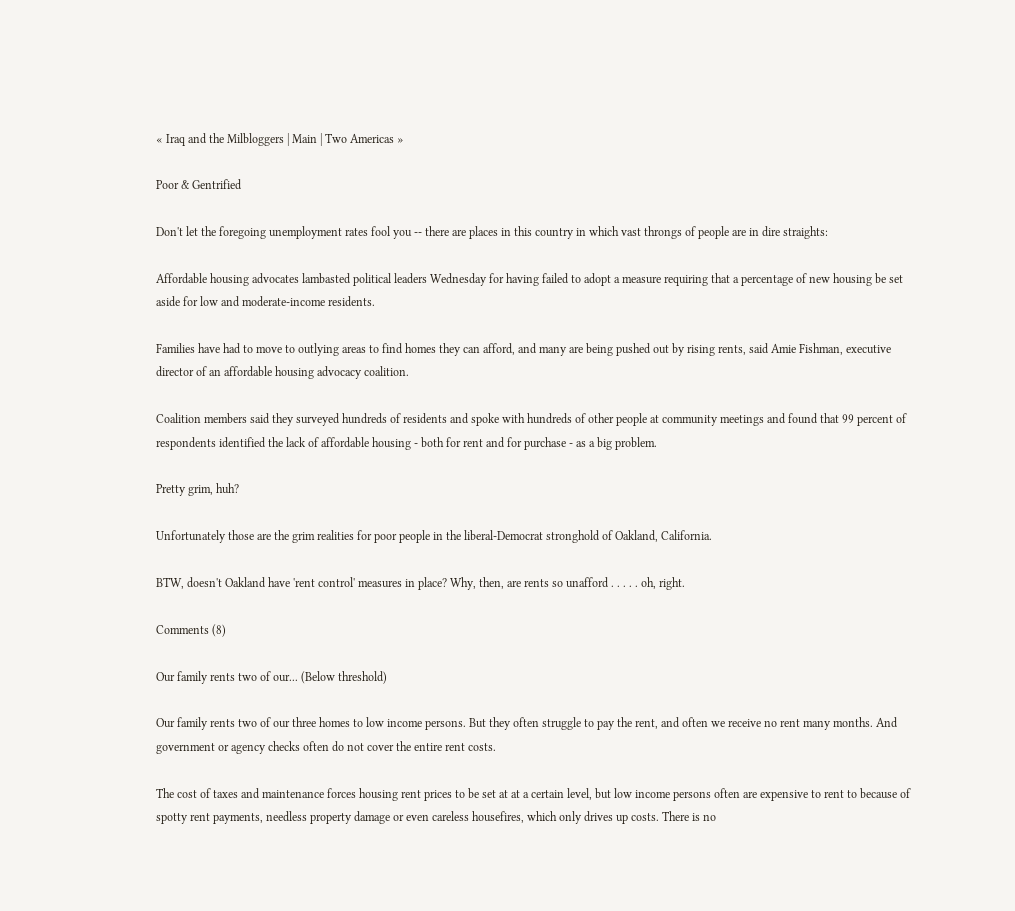« Iraq and the Milbloggers | Main | Two Americas »

Poor & Gentrified

Don't let the foregoing unemployment rates fool you -- there are places in this country in which vast throngs of people are in dire straights:

Affordable housing advocates lambasted political leaders Wednesday for having failed to adopt a measure requiring that a percentage of new housing be set aside for low and moderate-income residents.

Families have had to move to outlying areas to find homes they can afford, and many are being pushed out by rising rents, said Amie Fishman, executive director of an affordable housing advocacy coalition.

Coalition members said they surveyed hundreds of residents and spoke with hundreds of other people at community meetings and found that 99 percent of respondents identified the lack of affordable housing - both for rent and for purchase - as a big problem.

Pretty grim, huh?

Unfortunately those are the grim realities for poor people in the liberal-Democrat stronghold of Oakland, California.

BTW, doesn't Oakland have 'rent control' measures in place? Why, then, are rents so unafford . . . . . oh, right.

Comments (8)

Our family rents two of our... (Below threshold)

Our family rents two of our three homes to low income persons. But they often struggle to pay the rent, and often we receive no rent many months. And government or agency checks often do not cover the entire rent costs.

The cost of taxes and maintenance forces housing rent prices to be set at at a certain level, but low income persons often are expensive to rent to because of spotty rent payments, needless property damage or even careless housefires, which only drives up costs. There is no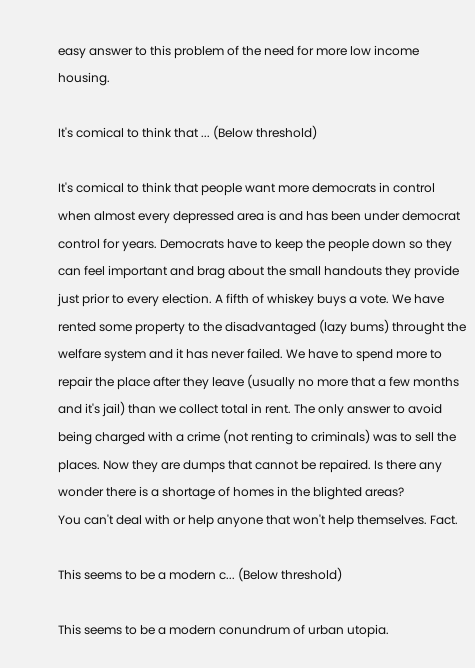easy answer to this problem of the need for more low income housing.

It's comical to think that ... (Below threshold)

It's comical to think that people want more democrats in control when almost every depressed area is and has been under democrat control for years. Democrats have to keep the people down so they can feel important and brag about the small handouts they provide just prior to every election. A fifth of whiskey buys a vote. We have rented some property to the disadvantaged (lazy bums) throught the welfare system and it has never failed. We have to spend more to repair the place after they leave (usually no more that a few months and it's jail) than we collect total in rent. The only answer to avoid being charged with a crime (not renting to criminals) was to sell the places. Now they are dumps that cannot be repaired. Is there any wonder there is a shortage of homes in the blighted areas?
You can't deal with or help anyone that won't help themselves. Fact.

This seems to be a modern c... (Below threshold)

This seems to be a modern conundrum of urban utopia.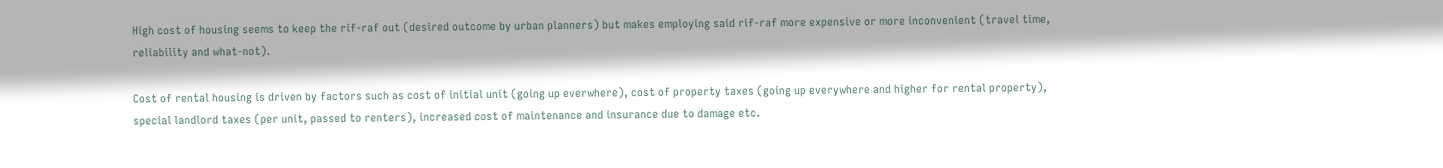High cost of housing seems to keep the rif-raf out (desired outcome by urban planners) but makes employing said rif-raf more expensive or more inconvenient (travel time, reliability and what-not).

Cost of rental housing is driven by factors such as cost of initial unit (going up everwhere), cost of property taxes (going up everywhere and higher for rental property), special landlord taxes (per unit, passed to renters), increased cost of maintenance and insurance due to damage etc.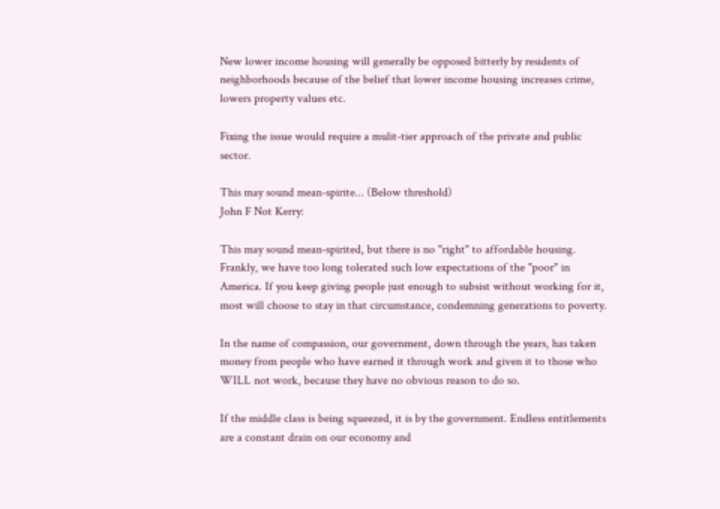New lower income housing will generally be opposed bitterly by residents of neighborhoods because of the belief that lower income housing increases crime, lowers property values etc.

Fixing the issue would require a mulit-tier approach of the private and public sector.

This may sound mean-spirite... (Below threshold)
John F Not Kerry:

This may sound mean-spirited, but there is no "right" to affordable housing. Frankly, we have too long tolerated such low expectations of the "poor" in America. If you keep giving people just enough to subsist without working for it, most will choose to stay in that circumstance, condemning generations to poverty.

In the name of compassion, our government, down through the years, has taken money from people who have earned it through work and given it to those who WILL not work, because they have no obvious reason to do so.

If the middle class is being squeezed, it is by the government. Endless entitlements are a constant drain on our economy and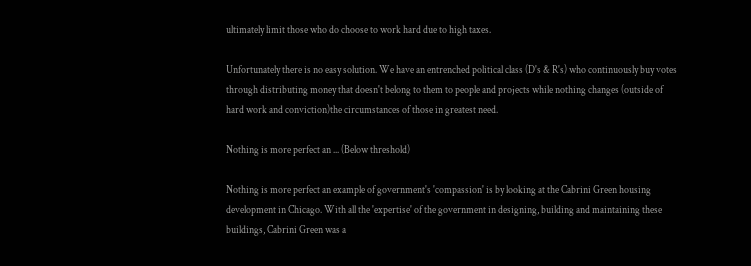ultimately limit those who do choose to work hard due to high taxes.

Unfortunately there is no easy solution. We have an entrenched political class (D's & R's) who continuously buy votes through distributing money that doesn't belong to them to people and projects while nothing changes (outside of hard work and conviction)the circumstances of those in greatest need.

Nothing is more perfect an ... (Below threshold)

Nothing is more perfect an example of government's 'compassion' is by looking at the Cabrini Green housing development in Chicago. With all the 'expertise' of the government in designing, building and maintaining these buildings, Cabrini Green was a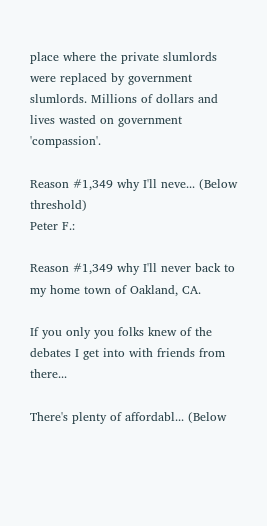place where the private slumlords were replaced by government slumlords. Millions of dollars and lives wasted on government 'compassion'.

Reason #1,349 why I'll neve... (Below threshold)
Peter F.:

Reason #1,349 why I'll never back to my home town of Oakland, CA.

If you only you folks knew of the debates I get into with friends from there...

There's plenty of affordabl... (Below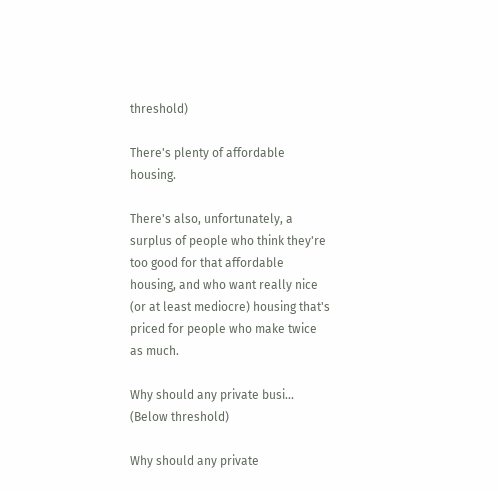threshold)

There's plenty of affordable housing.

There's also, unfortunately, a surplus of people who think they're too good for that affordable housing, and who want really nice (or at least mediocre) housing that's priced for people who make twice as much.

Why should any private busi... (Below threshold)

Why should any private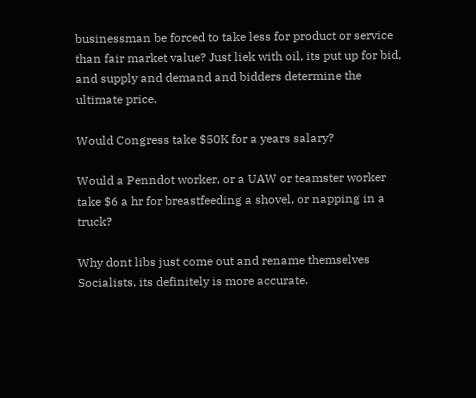businessman be forced to take less for product or service than fair market value? Just liek with oil, its put up for bid, and supply and demand and bidders determine the ultimate price.

Would Congress take $50K for a years salary?

Would a Penndot worker, or a UAW or teamster worker take $6 a hr for breastfeeding a shovel, or napping in a truck?

Why dont libs just come out and rename themselves Socialists, its definitely is more accurate.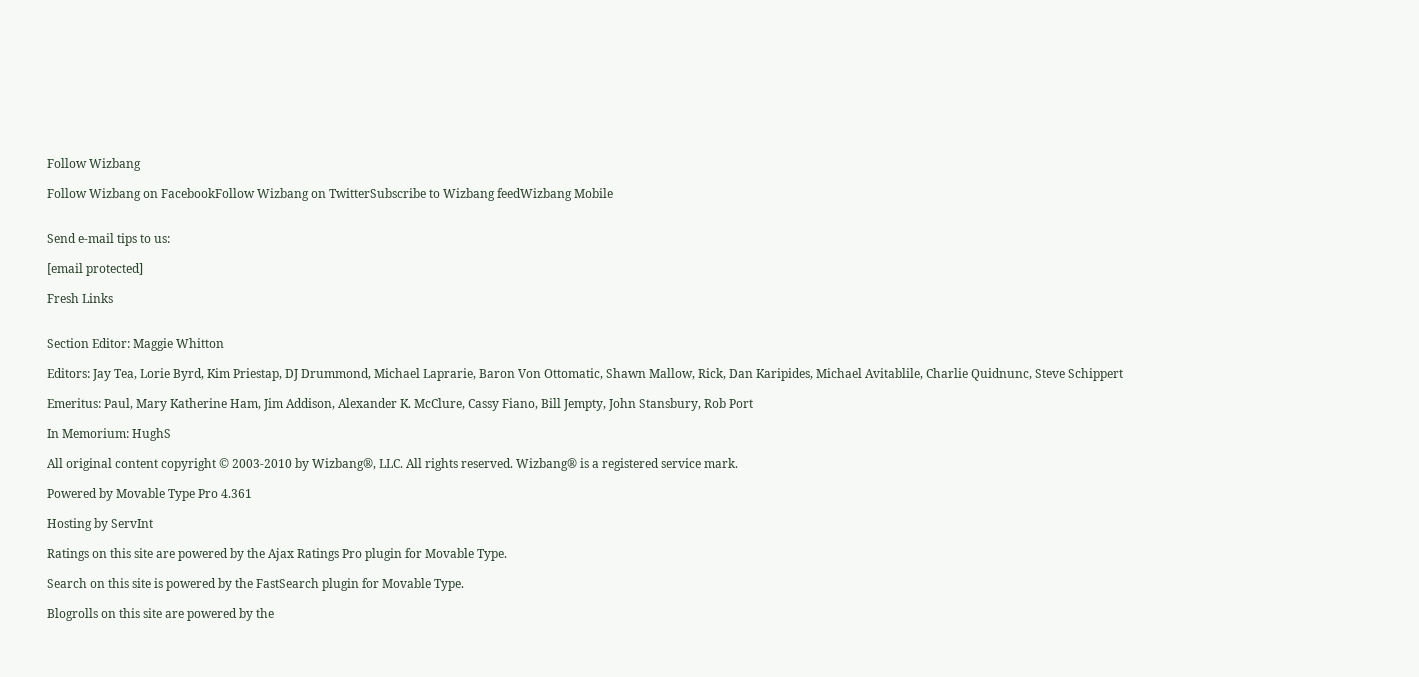Follow Wizbang

Follow Wizbang on FacebookFollow Wizbang on TwitterSubscribe to Wizbang feedWizbang Mobile


Send e-mail tips to us:

[email protected]

Fresh Links


Section Editor: Maggie Whitton

Editors: Jay Tea, Lorie Byrd, Kim Priestap, DJ Drummond, Michael Laprarie, Baron Von Ottomatic, Shawn Mallow, Rick, Dan Karipides, Michael Avitablile, Charlie Quidnunc, Steve Schippert

Emeritus: Paul, Mary Katherine Ham, Jim Addison, Alexander K. McClure, Cassy Fiano, Bill Jempty, John Stansbury, Rob Port

In Memorium: HughS

All original content copyright © 2003-2010 by Wizbang®, LLC. All rights reserved. Wizbang® is a registered service mark.

Powered by Movable Type Pro 4.361

Hosting by ServInt

Ratings on this site are powered by the Ajax Ratings Pro plugin for Movable Type.

Search on this site is powered by the FastSearch plugin for Movable Type.

Blogrolls on this site are powered by the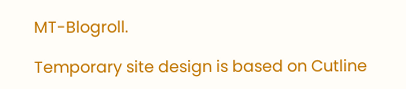MT-Blogroll.

Temporary site design is based on Cutline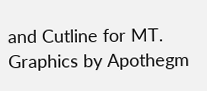and Cutline for MT. Graphics by Apothegm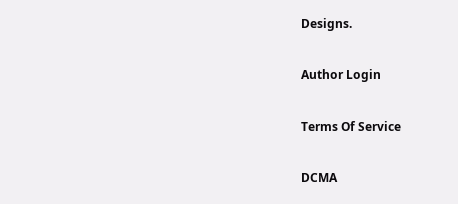Designs.

Author Login

Terms Of Service

DCMA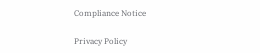Compliance Notice

Privacy Policy